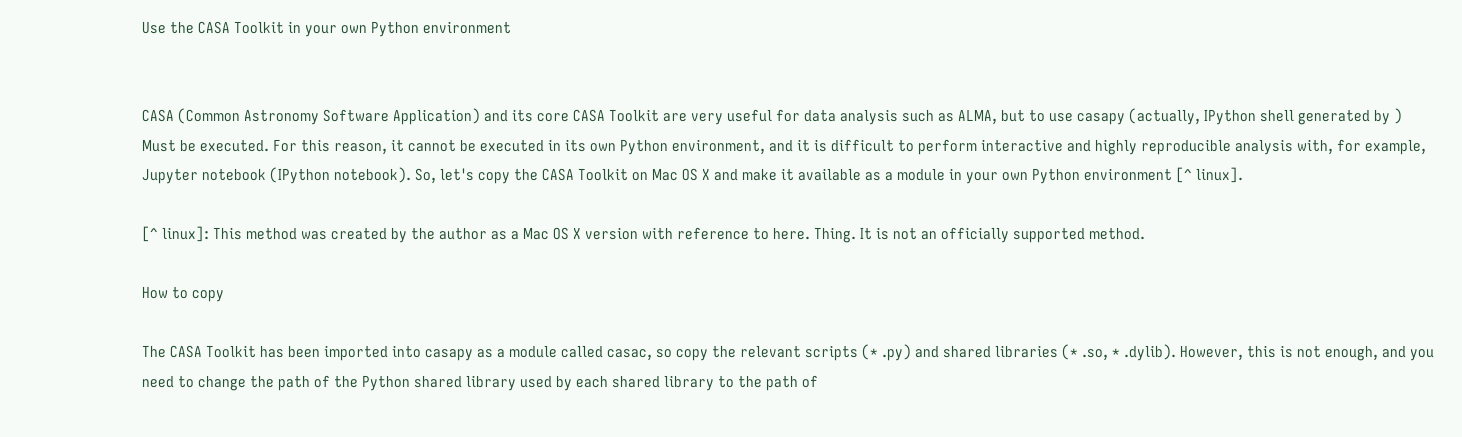Use the CASA Toolkit in your own Python environment


CASA (Common Astronomy Software Application) and its core CASA Toolkit are very useful for data analysis such as ALMA, but to use casapy (actually, IPython shell generated by ) Must be executed. For this reason, it cannot be executed in its own Python environment, and it is difficult to perform interactive and highly reproducible analysis with, for example, Jupyter notebook (IPython notebook). So, let's copy the CASA Toolkit on Mac OS X and make it available as a module in your own Python environment [^ linux].

[^ linux]: This method was created by the author as a Mac OS X version with reference to here. Thing. It is not an officially supported method.

How to copy

The CASA Toolkit has been imported into casapy as a module called casac, so copy the relevant scripts (* .py) and shared libraries (* .so, * .dylib). However, this is not enough, and you need to change the path of the Python shared library used by each shared library to the path of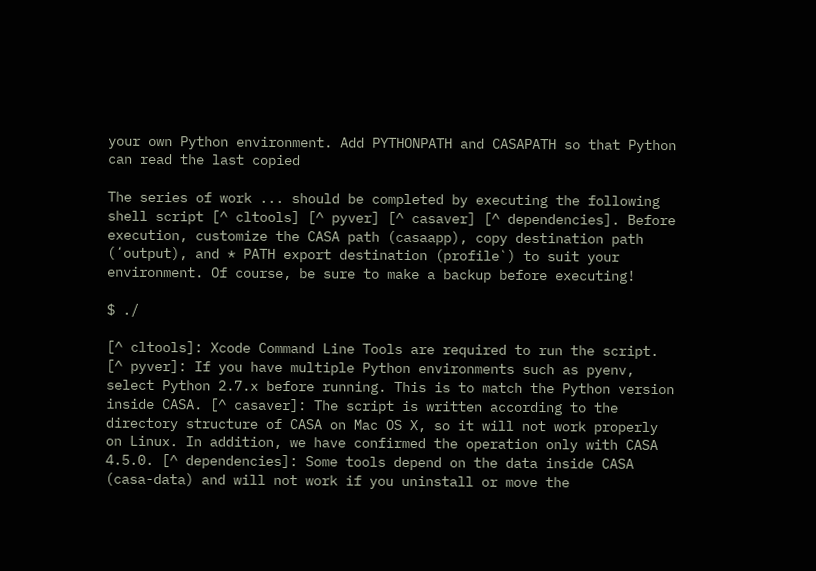your own Python environment. Add PYTHONPATH and CASAPATH so that Python can read the last copied

The series of work ... should be completed by executing the following shell script [^ cltools] [^ pyver] [^ casaver] [^ dependencies]. Before execution, customize the CASA path (casaapp), copy destination path (ʻoutput), and * PATH export destination (profile`) to suit your environment. Of course, be sure to make a backup before executing!

$ ./

[^ cltools]: Xcode Command Line Tools are required to run the script. [^ pyver]: If you have multiple Python environments such as pyenv, select Python 2.7.x before running. This is to match the Python version inside CASA. [^ casaver]: The script is written according to the directory structure of CASA on Mac OS X, so it will not work properly on Linux. In addition, we have confirmed the operation only with CASA 4.5.0. [^ dependencies]: Some tools depend on the data inside CASA (casa-data) and will not work if you uninstall or move the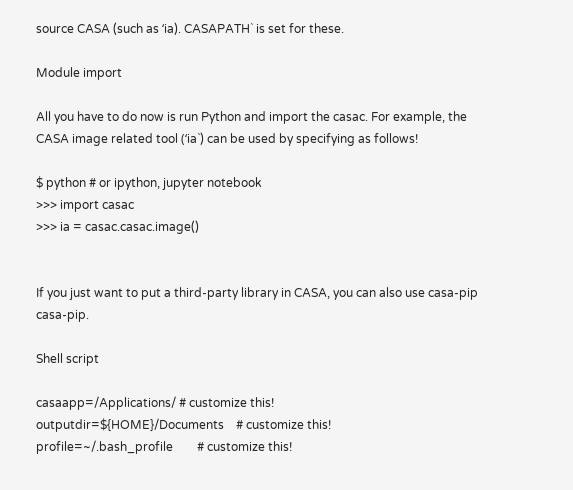source CASA (such as ʻia). CASAPATH` is set for these.

Module import

All you have to do now is run Python and import the casac. For example, the CASA image related tool (ʻia`) can be used by specifying as follows!

$ python # or ipython, jupyter notebook
>>> import casac
>>> ia = casac.casac.image()


If you just want to put a third-party library in CASA, you can also use casa-pip casa-pip.

Shell script

casaapp=/Applications/ # customize this!
outputdir=${HOME}/Documents    # customize this!
profile=~/.bash_profile        # customize this!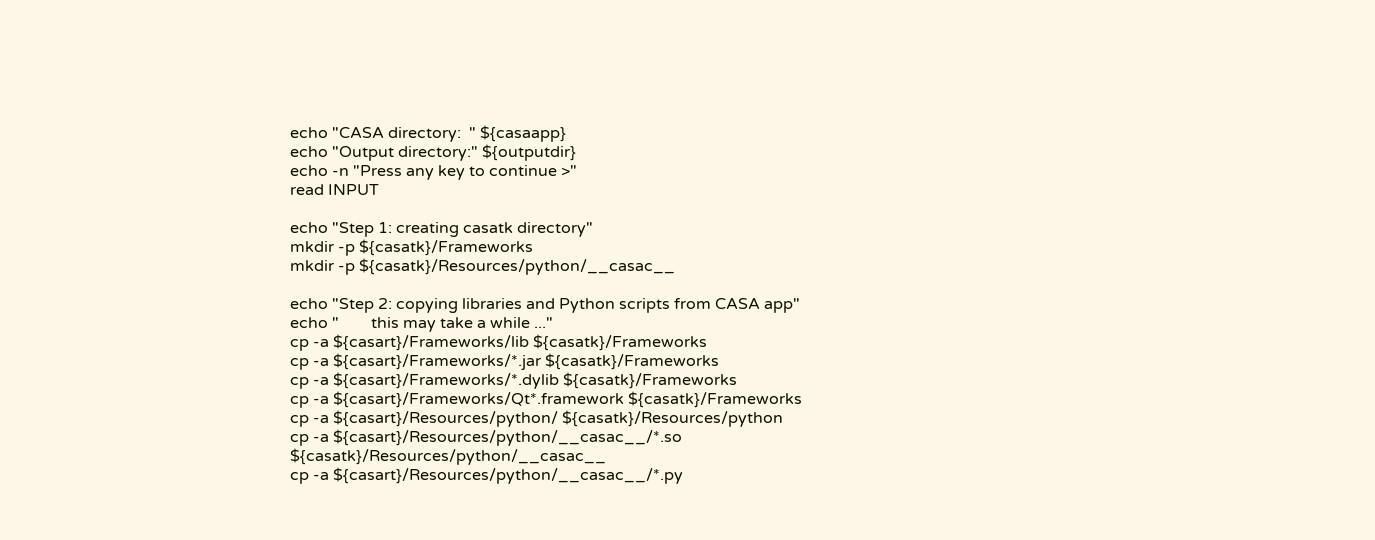echo "CASA directory:  " ${casaapp}
echo "Output directory:" ${outputdir}
echo -n "Press any key to continue >"
read INPUT

echo "Step 1: creating casatk directory"
mkdir -p ${casatk}/Frameworks
mkdir -p ${casatk}/Resources/python/__casac__

echo "Step 2: copying libraries and Python scripts from CASA app"
echo "        this may take a while ..."
cp -a ${casart}/Frameworks/lib ${casatk}/Frameworks
cp -a ${casart}/Frameworks/*.jar ${casatk}/Frameworks
cp -a ${casart}/Frameworks/*.dylib ${casatk}/Frameworks
cp -a ${casart}/Frameworks/Qt*.framework ${casatk}/Frameworks
cp -a ${casart}/Resources/python/ ${casatk}/Resources/python
cp -a ${casart}/Resources/python/__casac__/*.so ${casatk}/Resources/python/__casac__
cp -a ${casart}/Resources/python/__casac__/*.py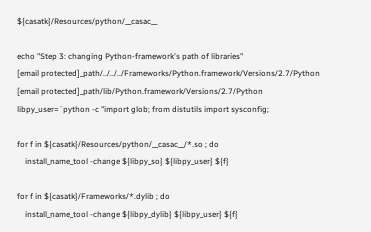${casatk}/Resources/python/__casac__

echo "Step 3: changing Python-framework's path of libraries"
[email protected]_path/../../../Frameworks/Python.framework/Versions/2.7/Python
[email protected]_path/lib/Python.framework/Versions/2.7/Python
libpy_user=`python -c "import glob; from distutils import sysconfig;

for f in ${casatk}/Resources/python/__casac__/*.so ; do
    install_name_tool -change ${libpy_so} ${libpy_user} ${f}

for f in ${casatk}/Frameworks/*.dylib ; do
    install_name_tool -change ${libpy_dylib} ${libpy_user} ${f}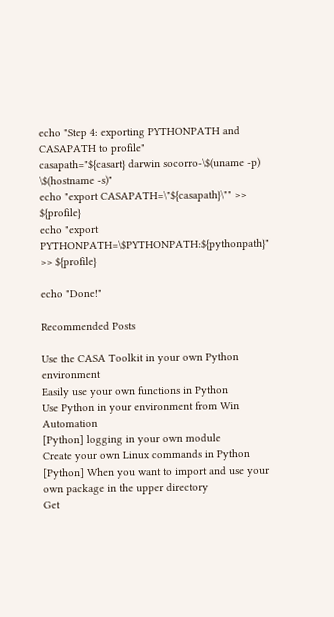echo "Step 4: exporting PYTHONPATH and CASAPATH to profile"
casapath="${casart} darwin socorro-\$(uname -p) \$(hostname -s)"
echo "export CASAPATH=\"${casapath}\"" >> ${profile}
echo "export PYTHONPATH=\$PYTHONPATH:${pythonpath}" >> ${profile}

echo "Done!"

Recommended Posts

Use the CASA Toolkit in your own Python environment
Easily use your own functions in Python
Use Python in your environment from Win Automation
[Python] logging in your own module
Create your own Linux commands in Python
[Python] When you want to import and use your own package in the upper directory
Get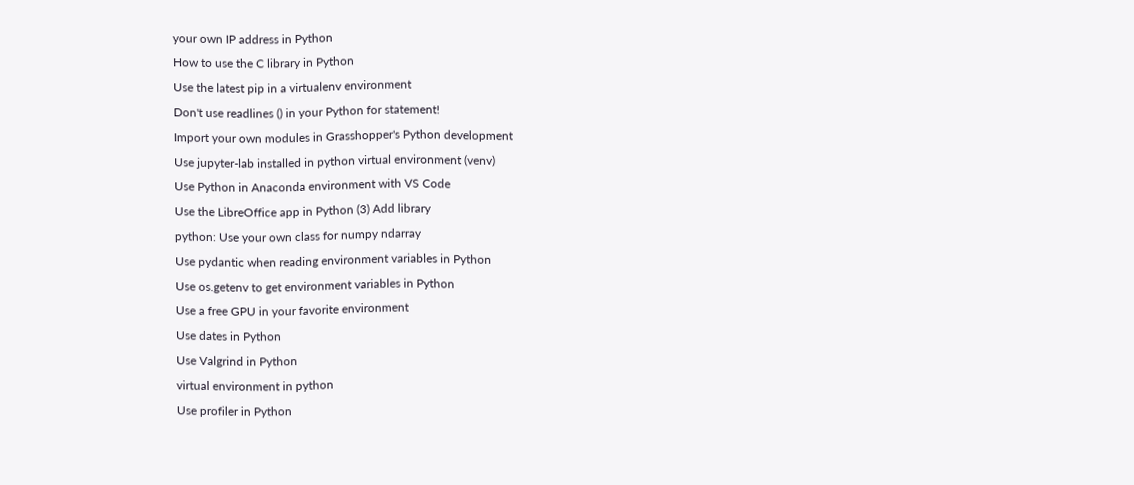your own IP address in Python
How to use the C library in Python
Use the latest pip in a virtualenv environment
Don't use readlines () in your Python for statement!
Import your own modules in Grasshopper's Python development
Use jupyter-lab installed in python virtual environment (venv)
Use Python in Anaconda environment with VS Code
Use the LibreOffice app in Python (3) Add library
python: Use your own class for numpy ndarray
Use pydantic when reading environment variables in Python
Use os.getenv to get environment variables in Python
Use a free GPU in your favorite environment
Use dates in Python
Use Valgrind in Python
virtual environment in python
Use profiler in Python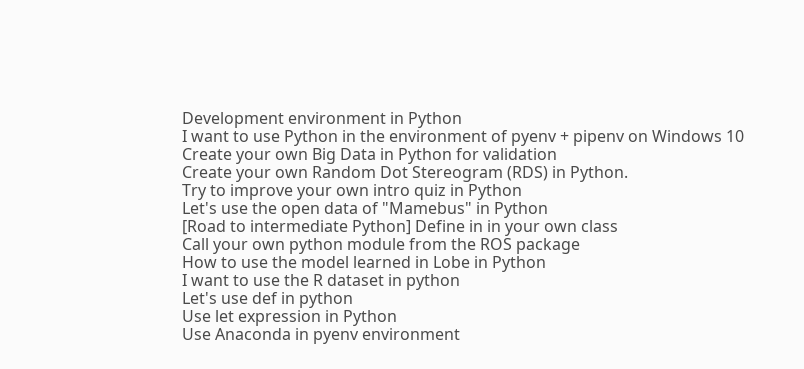Development environment in Python
I want to use Python in the environment of pyenv + pipenv on Windows 10
Create your own Big Data in Python for validation
Create your own Random Dot Stereogram (RDS) in Python.
Try to improve your own intro quiz in Python
Let's use the open data of "Mamebus" in Python
[Road to intermediate Python] Define in in your own class
Call your own python module from the ROS package
How to use the model learned in Lobe in Python
I want to use the R dataset in python
Let's use def in python
Use let expression in Python
Use Anaconda in pyenv environment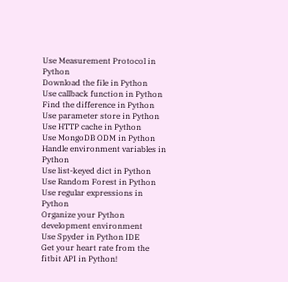Use Measurement Protocol in Python
Download the file in Python
Use callback function in Python
Find the difference in Python
Use parameter store in Python
Use HTTP cache in Python
Use MongoDB ODM in Python
Handle environment variables in Python
Use list-keyed dict in Python
Use Random Forest in Python
Use regular expressions in Python
Organize your Python development environment
Use Spyder in Python IDE
Get your heart rate from the fitbit API in Python!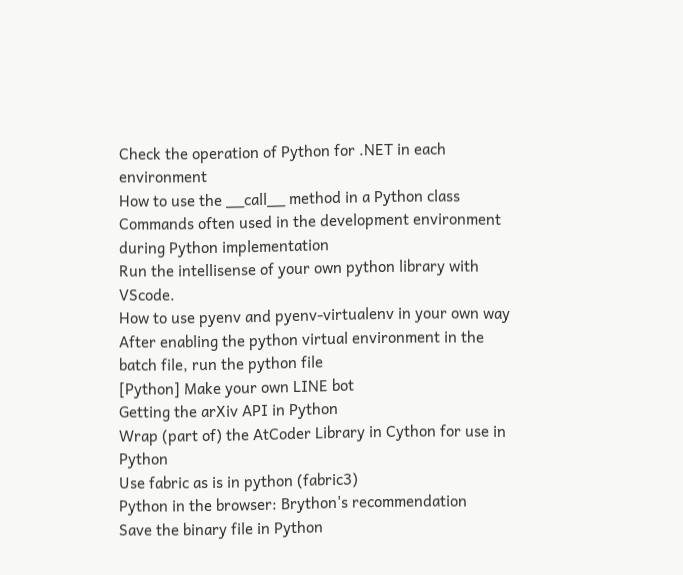Check the operation of Python for .NET in each environment
How to use the __call__ method in a Python class
Commands often used in the development environment during Python implementation
Run the intellisense of your own python library with VScode.
How to use pyenv and pyenv-virtualenv in your own way
After enabling the python virtual environment in the batch file, run the python file
[Python] Make your own LINE bot
Getting the arXiv API in Python
Wrap (part of) the AtCoder Library in Cython for use in Python
Use fabric as is in python (fabric3)
Python in the browser: Brython's recommendation
Save the binary file in Python